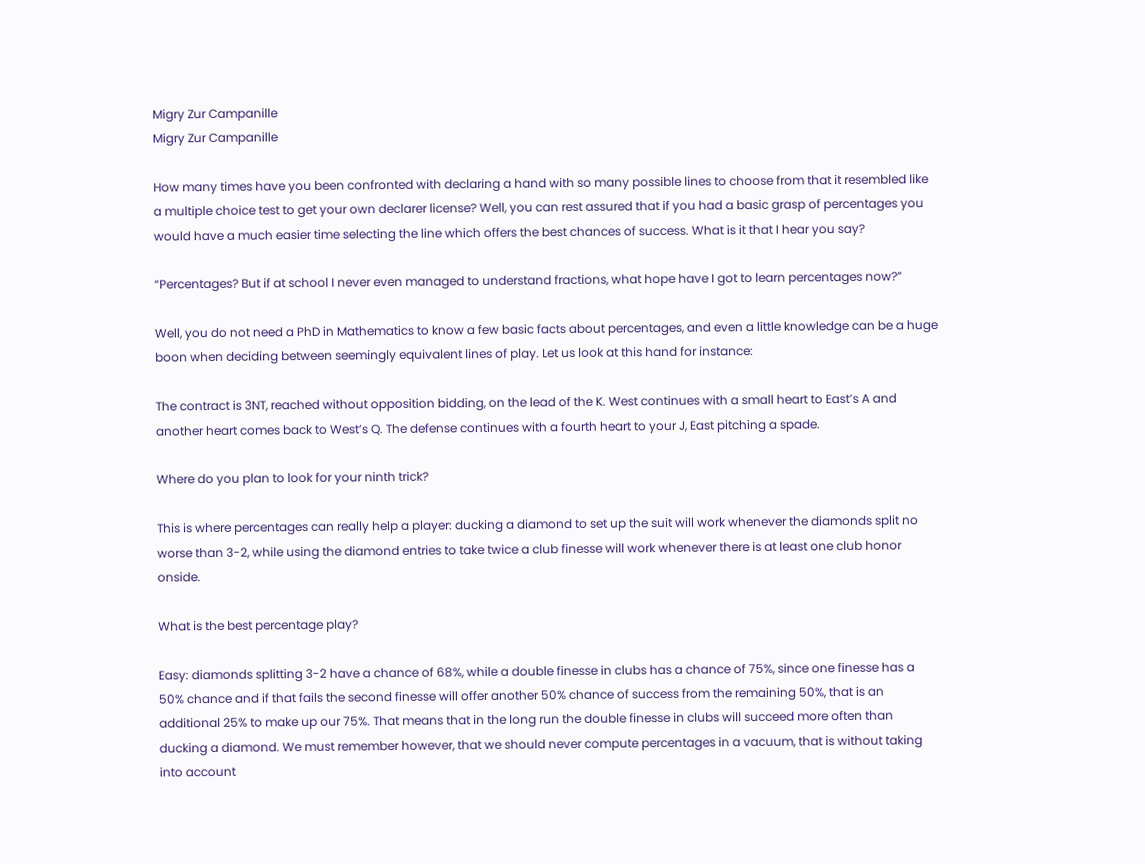Migry Zur Campanille
Migry Zur Campanille

How many times have you been confronted with declaring a hand with so many possible lines to choose from that it resembled like a multiple choice test to get your own declarer license? Well, you can rest assured that if you had a basic grasp of percentages you would have a much easier time selecting the line which offers the best chances of success. What is it that I hear you say?

“Percentages? But if at school I never even managed to understand fractions, what hope have I got to learn percentages now?”

Well, you do not need a PhD in Mathematics to know a few basic facts about percentages, and even a little knowledge can be a huge boon when deciding between seemingly equivalent lines of play. Let us look at this hand for instance:

The contract is 3NT, reached without opposition bidding, on the lead of the K. West continues with a small heart to East’s A and another heart comes back to West’s Q. The defense continues with a fourth heart to your J, East pitching a spade.

Where do you plan to look for your ninth trick?

This is where percentages can really help a player: ducking a diamond to set up the suit will work whenever the diamonds split no worse than 3-2, while using the diamond entries to take twice a club finesse will work whenever there is at least one club honor onside.

What is the best percentage play?

Easy: diamonds splitting 3-2 have a chance of 68%, while a double finesse in clubs has a chance of 75%, since one finesse has a 50% chance and if that fails the second finesse will offer another 50% chance of success from the remaining 50%, that is an additional 25% to make up our 75%. That means that in the long run the double finesse in clubs will succeed more often than ducking a diamond. We must remember however, that we should never compute percentages in a vacuum, that is without taking into account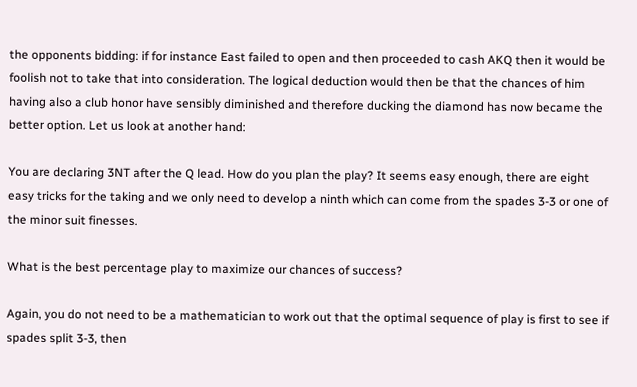the opponents bidding: if for instance East failed to open and then proceeded to cash AKQ then it would be foolish not to take that into consideration. The logical deduction would then be that the chances of him having also a club honor have sensibly diminished and therefore ducking the diamond has now became the better option. Let us look at another hand:

You are declaring 3NT after the Q lead. How do you plan the play? It seems easy enough, there are eight easy tricks for the taking and we only need to develop a ninth which can come from the spades 3-3 or one of the minor suit finesses.

What is the best percentage play to maximize our chances of success?

Again, you do not need to be a mathematician to work out that the optimal sequence of play is first to see if spades split 3-3, then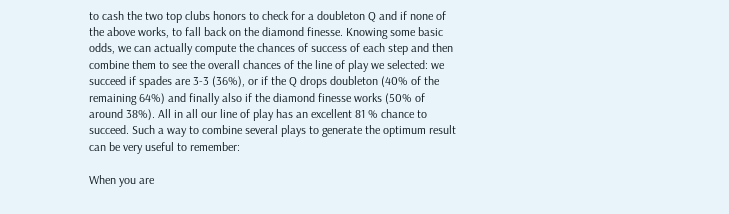to cash the two top clubs honors to check for a doubleton Q and if none of the above works, to fall back on the diamond finesse. Knowing some basic odds, we can actually compute the chances of success of each step and then combine them to see the overall chances of the line of play we selected: we succeed if spades are 3-3 (36%), or if the Q drops doubleton (40% of the remaining 64%) and finally also if the diamond finesse works (50% of around 38%). All in all our line of play has an excellent 81 % chance to succeed. Such a way to combine several plays to generate the optimum result can be very useful to remember:

When you are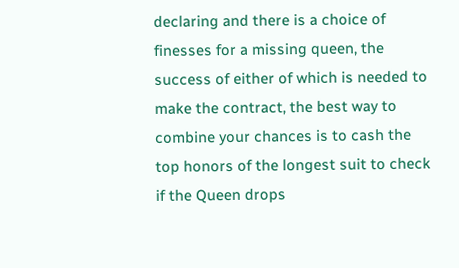declaring and there is a choice of finesses for a missing queen, the success of either of which is needed to make the contract, the best way to combine your chances is to cash the top honors of the longest suit to check if the Queen drops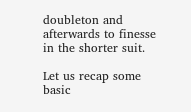doubleton and afterwards to finesse in the shorter suit.

Let us recap some basic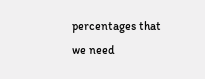percentages that we need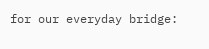for our everyday bridge: